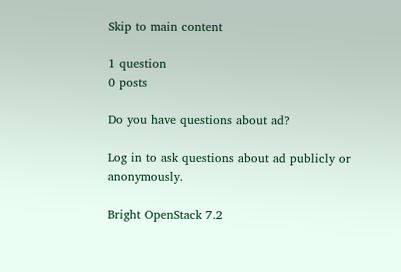Skip to main content

1 question
0 posts

Do you have questions about ad?

Log in to ask questions about ad publicly or anonymously.

Bright OpenStack 7.2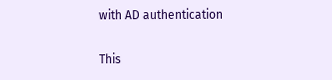with AD authentication

This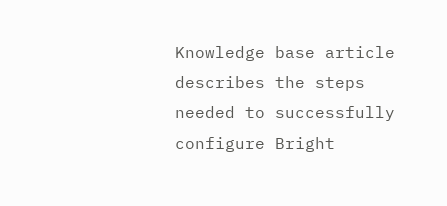Knowledge base article describes the steps needed to successfully configure Bright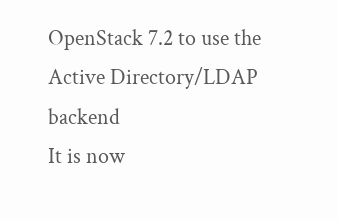OpenStack 7.2 to use the Active Directory/LDAP backend
It is now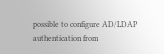possible to configure AD/LDAP authentication from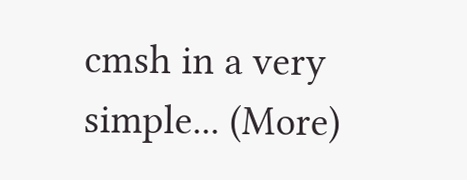cmsh in a very simple... (More)